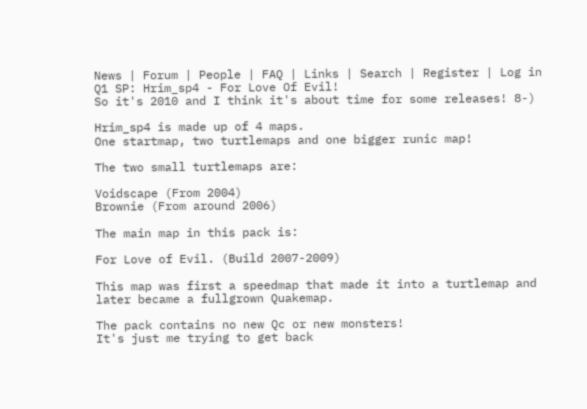News | Forum | People | FAQ | Links | Search | Register | Log in
Q1 SP: Hrim_sp4 - For Love Of Evil!
So it's 2010 and I think it's about time for some releases! 8-)

Hrim_sp4 is made up of 4 maps.
One startmap, two turtlemaps and one bigger runic map!

The two small turtlemaps are:

Voidscape (From 2004)
Brownie (From around 2006)

The main map in this pack is:

For Love of Evil. (Build 2007-2009)

This map was first a speedmap that made it into a turtlemap and later became a fullgrown Quakemap.

The pack contains no new Qc or new monsters!
It's just me trying to get back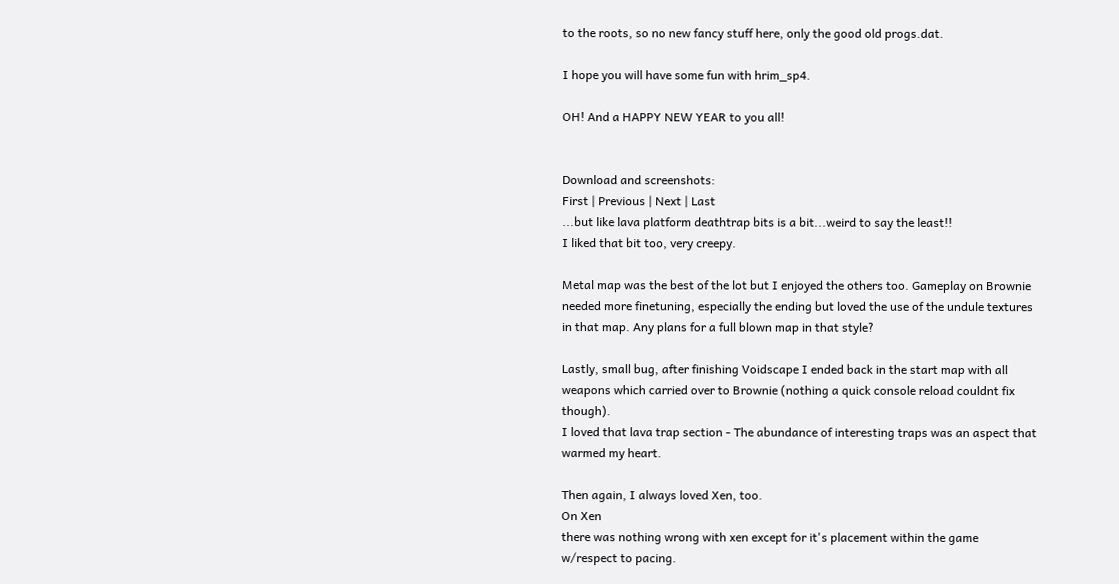to the roots, so no new fancy stuff here, only the good old progs.dat.

I hope you will have some fun with hrim_sp4.

OH! And a HAPPY NEW YEAR to you all!


Download and screenshots:
First | Previous | Next | Last
...but like lava platform deathtrap bits is a bit...weird to say the least!!
I liked that bit too, very creepy.

Metal map was the best of the lot but I enjoyed the others too. Gameplay on Brownie needed more finetuning, especially the ending but loved the use of the undule textures in that map. Any plans for a full blown map in that style?

Lastly, small bug, after finishing Voidscape I ended back in the start map with all weapons which carried over to Brownie (nothing a quick console reload couldnt fix though).
I loved that lava trap section - The abundance of interesting traps was an aspect that warmed my heart.

Then again, I always loved Xen, too.
On Xen
there was nothing wrong with xen except for it's placement within the game w/respect to pacing.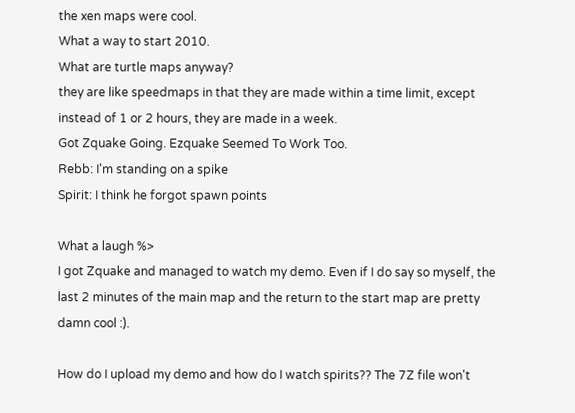the xen maps were cool.
What a way to start 2010.
What are turtle maps anyway?
they are like speedmaps in that they are made within a time limit, except instead of 1 or 2 hours, they are made in a week.
Got Zquake Going. Ezquake Seemed To Work Too.
Rebb: I'm standing on a spike
Spirit: I think he forgot spawn points

What a laugh %>
I got Zquake and managed to watch my demo. Even if I do say so myself, the last 2 minutes of the main map and the return to the start map are pretty damn cool :).

How do I upload my demo and how do I watch spirits?? The 7Z file won't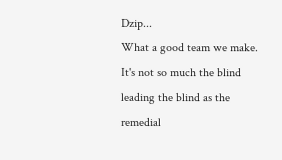Dzip...
What a good team we make. It's not so much the blind leading the blind as the remedial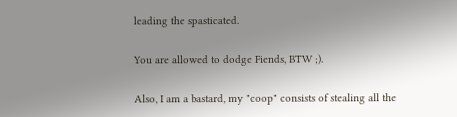leading the spasticated.

You are allowed to dodge Fiends, BTW ;).

Also, I am a bastard, my "coop" consists of stealing all the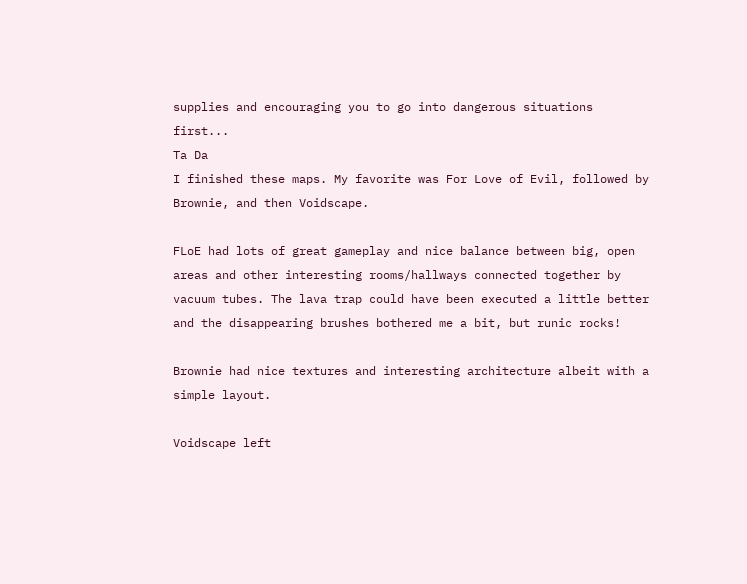supplies and encouraging you to go into dangerous situations first...
Ta Da
I finished these maps. My favorite was For Love of Evil, followed by Brownie, and then Voidscape.

FLoE had lots of great gameplay and nice balance between big, open areas and other interesting rooms/hallways connected together by vacuum tubes. The lava trap could have been executed a little better and the disappearing brushes bothered me a bit, but runic rocks!

Brownie had nice textures and interesting architecture albeit with a simple layout.

Voidscape left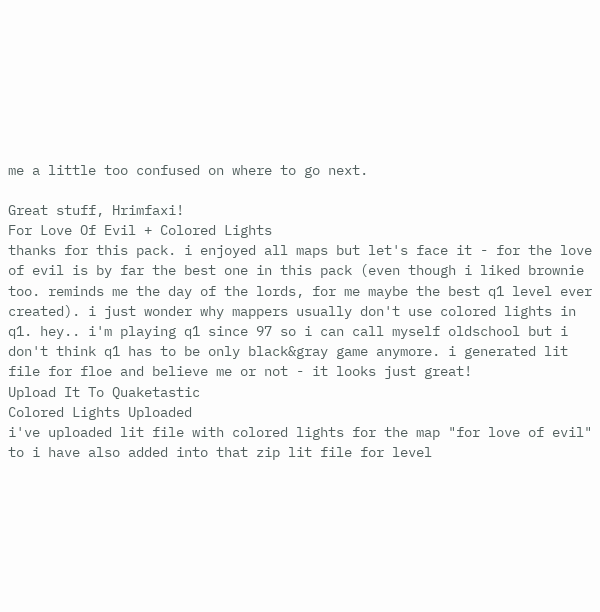me a little too confused on where to go next.

Great stuff, Hrimfaxi!
For Love Of Evil + Colored Lights
thanks for this pack. i enjoyed all maps but let's face it - for the love of evil is by far the best one in this pack (even though i liked brownie too. reminds me the day of the lords, for me maybe the best q1 level ever created). i just wonder why mappers usually don't use colored lights in q1. hey.. i'm playing q1 since 97 so i can call myself oldschool but i don't think q1 has to be only black&gray game anymore. i generated lit file for floe and believe me or not - it looks just great!
Upload It To Quaketastic
Colored Lights Uploaded
i've uploaded lit file with colored lights for the map "for love of evil" to i have also added into that zip lit file for level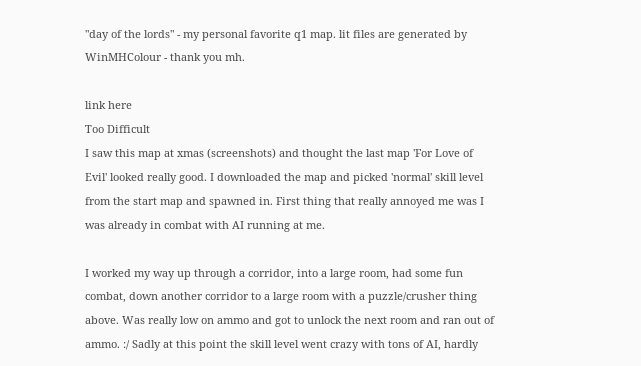"day of the lords" - my personal favorite q1 map. lit files are generated by WinMHColour - thank you mh.

link here
Too Difficult
I saw this map at xmas (screenshots) and thought the last map 'For Love of Evil' looked really good. I downloaded the map and picked 'normal' skill level from the start map and spawned in. First thing that really annoyed me was I was already in combat with AI running at me.

I worked my way up through a corridor, into a large room, had some fun combat, down another corridor to a large room with a puzzle/crusher thing above. Was really low on ammo and got to unlock the next room and ran out of ammo. :/ Sadly at this point the skill level went crazy with tons of AI, hardly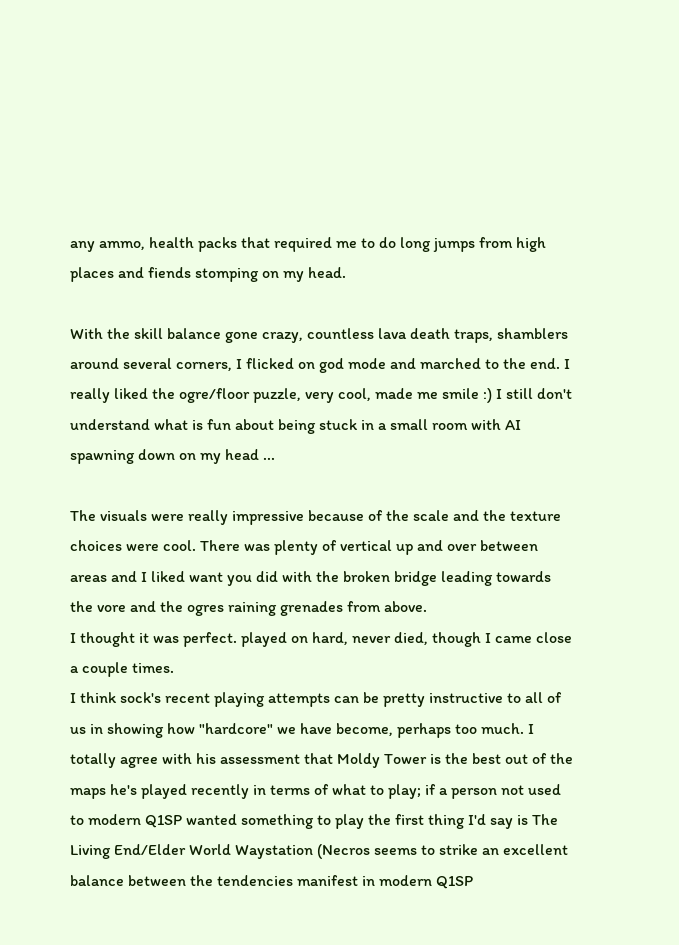any ammo, health packs that required me to do long jumps from high places and fiends stomping on my head.

With the skill balance gone crazy, countless lava death traps, shamblers around several corners, I flicked on god mode and marched to the end. I really liked the ogre/floor puzzle, very cool, made me smile :) I still don't understand what is fun about being stuck in a small room with AI spawning down on my head ...

The visuals were really impressive because of the scale and the texture choices were cool. There was plenty of vertical up and over between areas and I liked want you did with the broken bridge leading towards the vore and the ogres raining grenades from above.
I thought it was perfect. played on hard, never died, though I came close a couple times.
I think sock's recent playing attempts can be pretty instructive to all of us in showing how "hardcore" we have become, perhaps too much. I totally agree with his assessment that Moldy Tower is the best out of the maps he's played recently in terms of what to play; if a person not used to modern Q1SP wanted something to play the first thing I'd say is The Living End/Elder World Waystation (Necros seems to strike an excellent balance between the tendencies manifest in modern Q1SP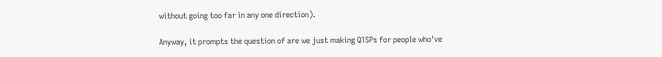without going too far in any one direction).

Anyway, it prompts the question of are we just making Q1SPs for people who've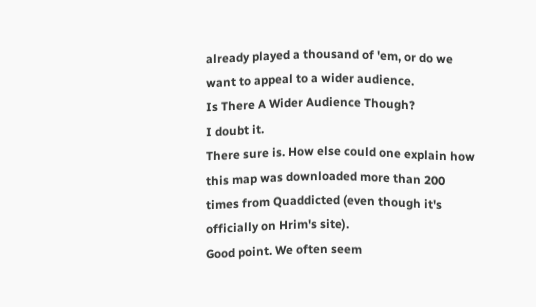already played a thousand of 'em, or do we want to appeal to a wider audience.
Is There A Wider Audience Though?
I doubt it.
There sure is. How else could one explain how this map was downloaded more than 200 times from Quaddicted (even though it's officially on Hrim's site).
Good point. We often seem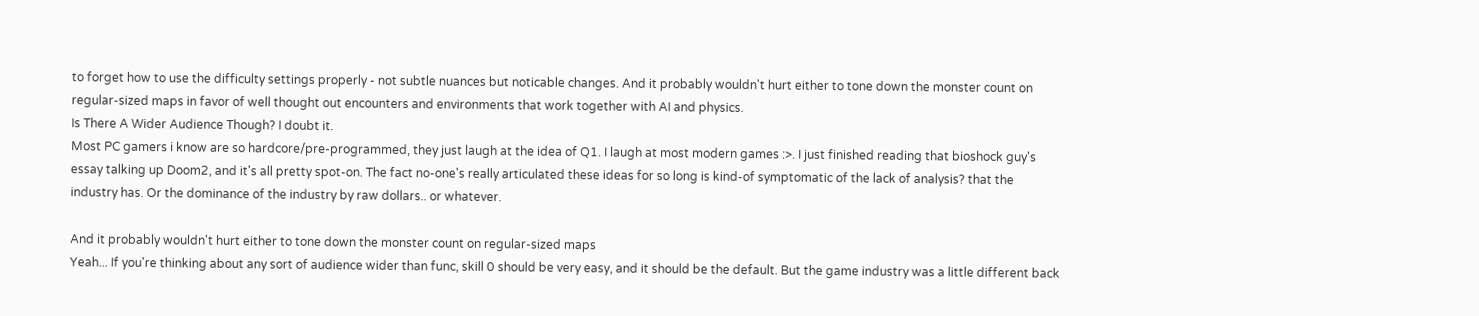to forget how to use the difficulty settings properly - not subtle nuances but noticable changes. And it probably wouldn't hurt either to tone down the monster count on regular-sized maps in favor of well thought out encounters and environments that work together with AI and physics.
Is There A Wider Audience Though? I doubt it.
Most PC gamers i know are so hardcore/pre-programmed, they just laugh at the idea of Q1. I laugh at most modern games :>. I just finished reading that bioshock guy's essay talking up Doom2, and it's all pretty spot-on. The fact no-one's really articulated these ideas for so long is kind-of symptomatic of the lack of analysis? that the industry has. Or the dominance of the industry by raw dollars.. or whatever.

And it probably wouldn't hurt either to tone down the monster count on regular-sized maps
Yeah... If you're thinking about any sort of audience wider than func, skill 0 should be very easy, and it should be the default. But the game industry was a little different back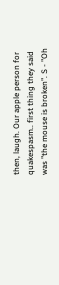then, laugh. Our apple person for quakespasm.. first thing they said was "the mouse is broken". S - "Oh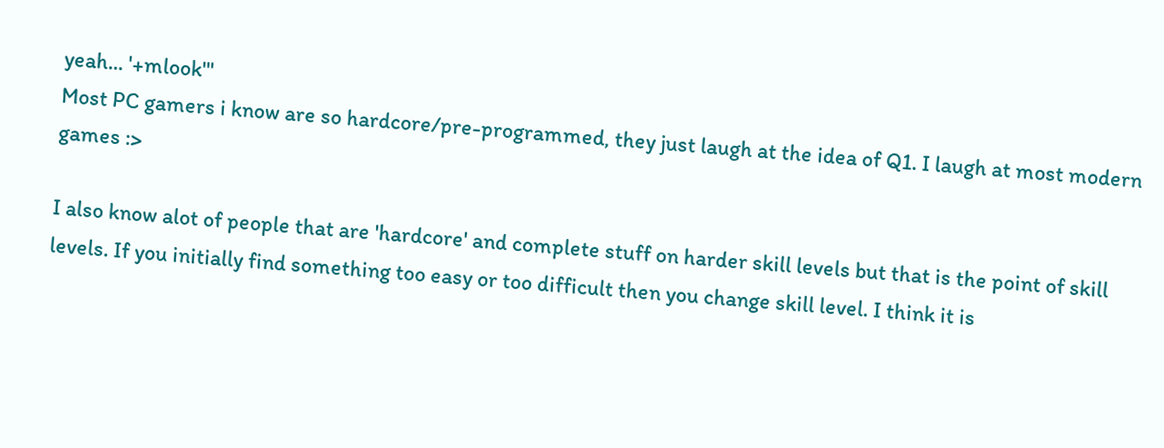yeah... '+mlook'"
Most PC gamers i know are so hardcore/pre-programmed, they just laugh at the idea of Q1. I laugh at most modern games :>

I also know alot of people that are 'hardcore' and complete stuff on harder skill levels but that is the point of skill levels. If you initially find something too easy or too difficult then you change skill level. I think it is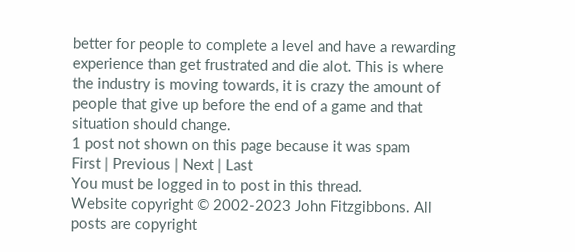better for people to complete a level and have a rewarding experience than get frustrated and die alot. This is where the industry is moving towards, it is crazy the amount of people that give up before the end of a game and that situation should change.
1 post not shown on this page because it was spam
First | Previous | Next | Last
You must be logged in to post in this thread.
Website copyright © 2002-2023 John Fitzgibbons. All posts are copyright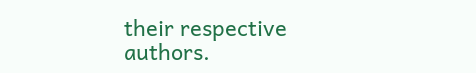their respective authors.